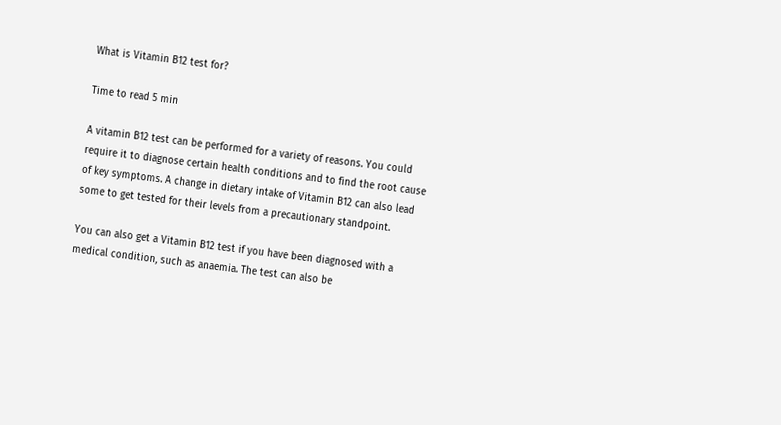What is Vitamin B12 test for?

Time to read 5 min

A vitamin B12 test can be performed for a variety of reasons. You could require it to diagnose certain health conditions and to find the root cause of key symptoms. A change in dietary intake of Vitamin B12 can also lead some to get tested for their levels from a precautionary standpoint.

You can also get a Vitamin B12 test if you have been diagnosed with a medical condition, such as anaemia. The test can also be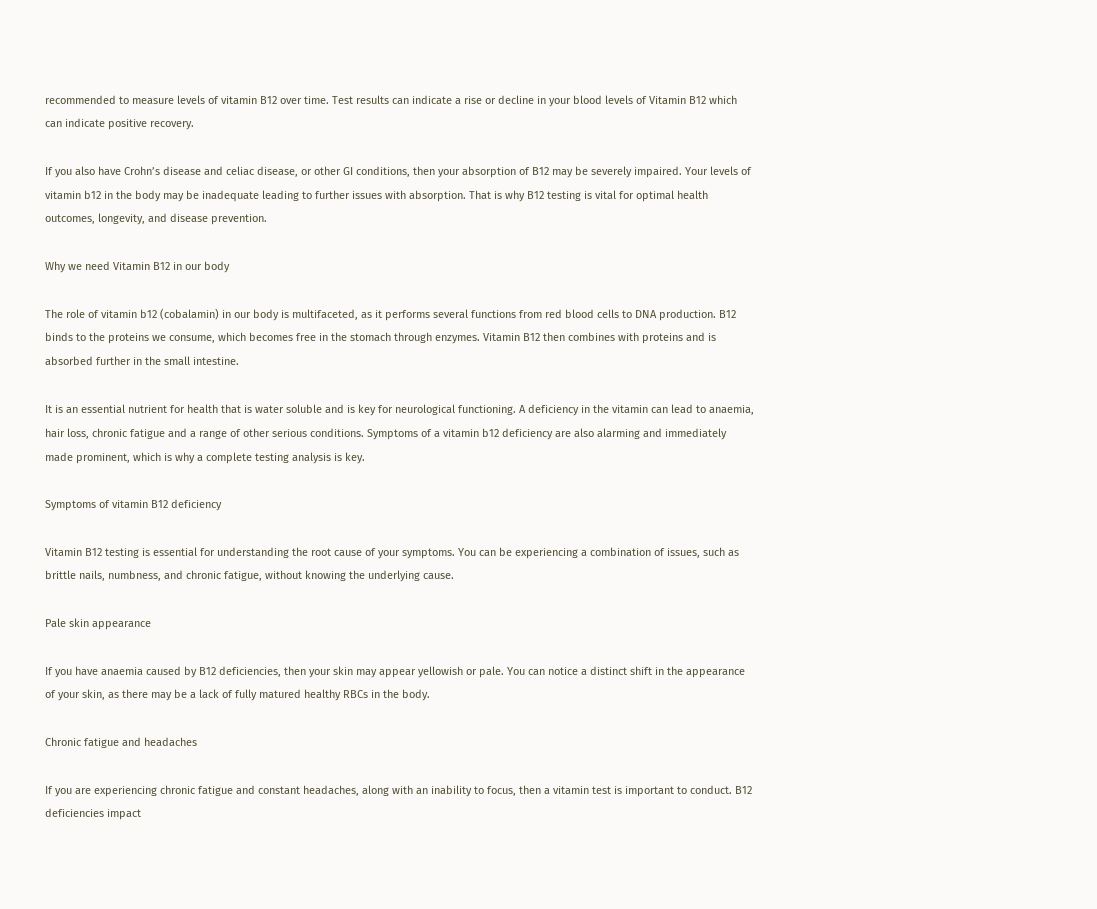recommended to measure levels of vitamin B12 over time. Test results can indicate a rise or decline in your blood levels of Vitamin B12 which can indicate positive recovery.

If you also have Crohn’s disease and celiac disease, or other GI conditions, then your absorption of B12 may be severely impaired. Your levels of vitamin b12 in the body may be inadequate leading to further issues with absorption. That is why B12 testing is vital for optimal health outcomes, longevity, and disease prevention.

Why we need Vitamin B12 in our body

The role of vitamin b12 (cobalamin) in our body is multifaceted, as it performs several functions from red blood cells to DNA production. B12 binds to the proteins we consume, which becomes free in the stomach through enzymes. Vitamin B12 then combines with proteins and is absorbed further in the small intestine.

It is an essential nutrient for health that is water soluble and is key for neurological functioning. A deficiency in the vitamin can lead to anaemia, hair loss, chronic fatigue and a range of other serious conditions. Symptoms of a vitamin b12 deficiency are also alarming and immediately made prominent, which is why a complete testing analysis is key.

Symptoms of vitamin B12 deficiency

Vitamin B12 testing is essential for understanding the root cause of your symptoms. You can be experiencing a combination of issues, such as brittle nails, numbness, and chronic fatigue, without knowing the underlying cause.

Pale skin appearance

If you have anaemia caused by B12 deficiencies, then your skin may appear yellowish or pale. You can notice a distinct shift in the appearance of your skin, as there may be a lack of fully matured healthy RBCs in the body.

Chronic fatigue and headaches

If you are experiencing chronic fatigue and constant headaches, along with an inability to focus, then a vitamin test is important to conduct. B12 deficiencies impact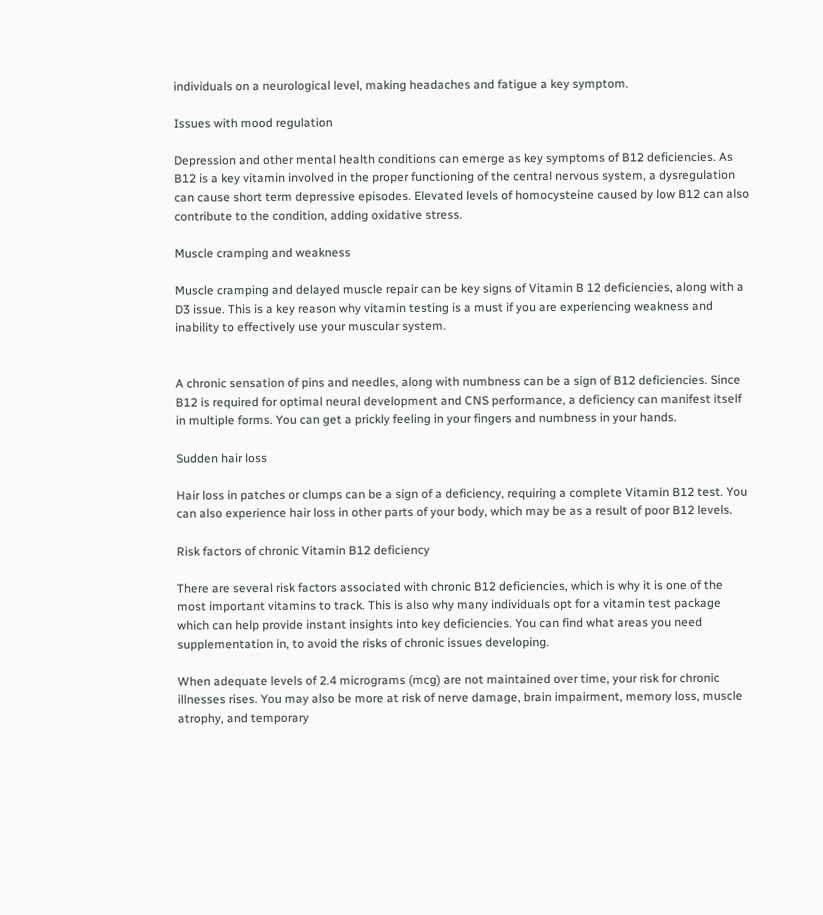individuals on a neurological level, making headaches and fatigue a key symptom.

Issues with mood regulation

Depression and other mental health conditions can emerge as key symptoms of B12 deficiencies. As B12 is a key vitamin involved in the proper functioning of the central nervous system, a dysregulation can cause short term depressive episodes. Elevated levels of homocysteine caused by low B12 can also contribute to the condition, adding oxidative stress.

Muscle cramping and weakness

Muscle cramping and delayed muscle repair can be key signs of Vitamin B 12 deficiencies, along with a D3 issue. This is a key reason why vitamin testing is a must if you are experiencing weakness and inability to effectively use your muscular system.


A chronic sensation of pins and needles, along with numbness can be a sign of B12 deficiencies. Since B12 is required for optimal neural development and CNS performance, a deficiency can manifest itself in multiple forms. You can get a prickly feeling in your fingers and numbness in your hands.

Sudden hair loss

Hair loss in patches or clumps can be a sign of a deficiency, requiring a complete Vitamin B12 test. You can also experience hair loss in other parts of your body, which may be as a result of poor B12 levels.

Risk factors of chronic Vitamin B12 deficiency

There are several risk factors associated with chronic B12 deficiencies, which is why it is one of the most important vitamins to track. This is also why many individuals opt for a vitamin test package which can help provide instant insights into key deficiencies. You can find what areas you need supplementation in, to avoid the risks of chronic issues developing.

When adequate levels of 2.4 micrograms (mcg) are not maintained over time, your risk for chronic illnesses rises. You may also be more at risk of nerve damage, brain impairment, memory loss, muscle atrophy, and temporary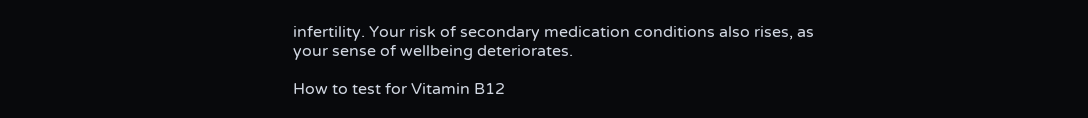infertility. Your risk of secondary medication conditions also rises, as your sense of wellbeing deteriorates.

How to test for Vitamin B12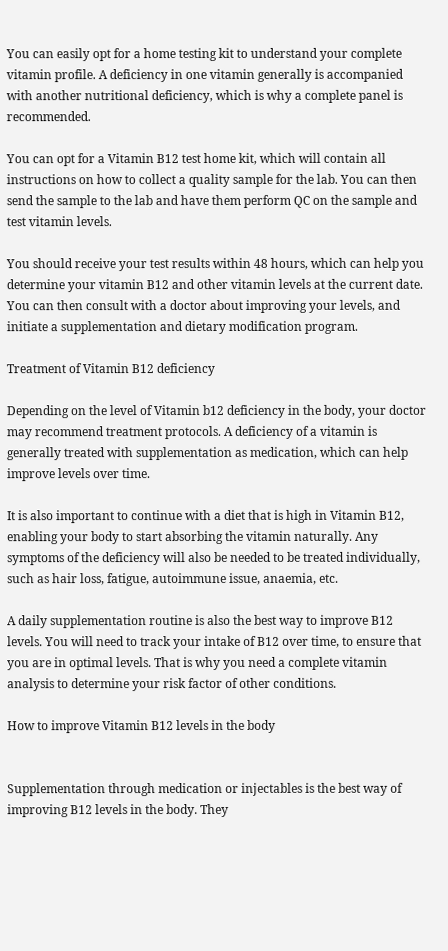You can easily opt for a home testing kit to understand your complete vitamin profile. A deficiency in one vitamin generally is accompanied with another nutritional deficiency, which is why a complete panel is recommended.

You can opt for a Vitamin B12 test home kit, which will contain all instructions on how to collect a quality sample for the lab. You can then send the sample to the lab and have them perform QC on the sample and test vitamin levels.

You should receive your test results within 48 hours, which can help you determine your vitamin B12 and other vitamin levels at the current date. You can then consult with a doctor about improving your levels, and initiate a supplementation and dietary modification program.

Treatment of Vitamin B12 deficiency

Depending on the level of Vitamin b12 deficiency in the body, your doctor may recommend treatment protocols. A deficiency of a vitamin is generally treated with supplementation as medication, which can help improve levels over time.

It is also important to continue with a diet that is high in Vitamin B12, enabling your body to start absorbing the vitamin naturally. Any symptoms of the deficiency will also be needed to be treated individually, such as hair loss, fatigue, autoimmune issue, anaemia, etc.

A daily supplementation routine is also the best way to improve B12 levels. You will need to track your intake of B12 over time, to ensure that you are in optimal levels. That is why you need a complete vitamin analysis to determine your risk factor of other conditions.

How to improve Vitamin B12 levels in the body


Supplementation through medication or injectables is the best way of improving B12 levels in the body. They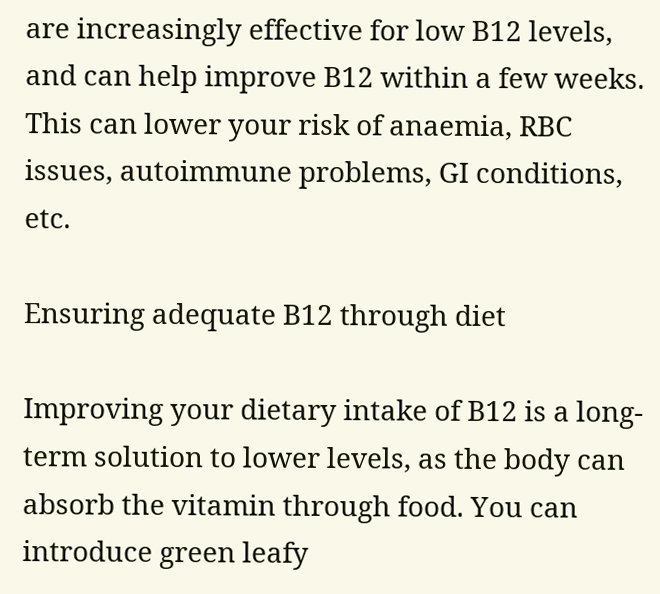are increasingly effective for low B12 levels, and can help improve B12 within a few weeks. This can lower your risk of anaemia, RBC issues, autoimmune problems, GI conditions, etc.

Ensuring adequate B12 through diet

Improving your dietary intake of B12 is a long-term solution to lower levels, as the body can absorb the vitamin through food. You can introduce green leafy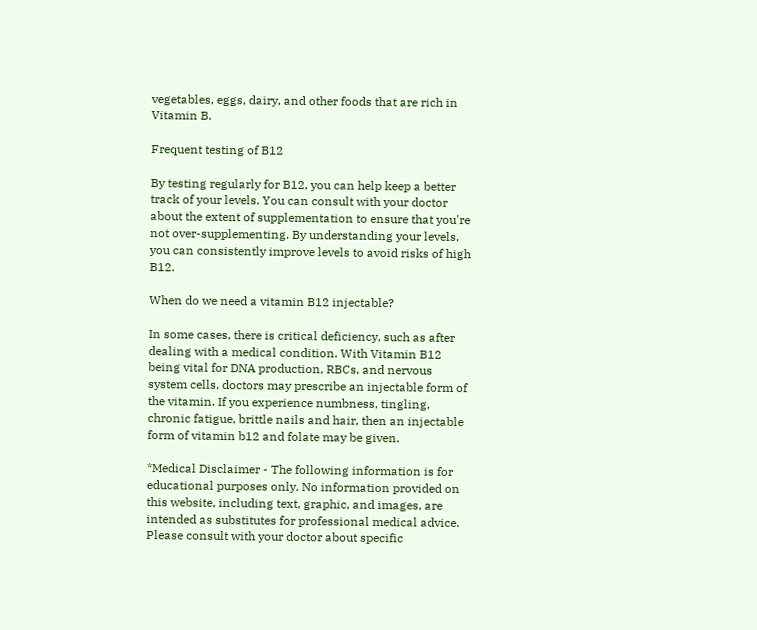vegetables, eggs, dairy, and other foods that are rich in Vitamin B.

Frequent testing of B12

By testing regularly for B12, you can help keep a better track of your levels. You can consult with your doctor about the extent of supplementation to ensure that you're not over-supplementing. By understanding your levels, you can consistently improve levels to avoid risks of high B12.

When do we need a vitamin B12 injectable?

In some cases, there is critical deficiency, such as after dealing with a medical condition. With Vitamin B12 being vital for DNA production, RBCs, and nervous system cells, doctors may prescribe an injectable form of the vitamin. If you experience numbness, tingling, chronic fatigue, brittle nails and hair, then an injectable form of vitamin b12 and folate may be given.

*Medical Disclaimer - The following information is for educational purposes only. No information provided on this website, including text, graphic, and images, are intended as substitutes for professional medical advice. Please consult with your doctor about specific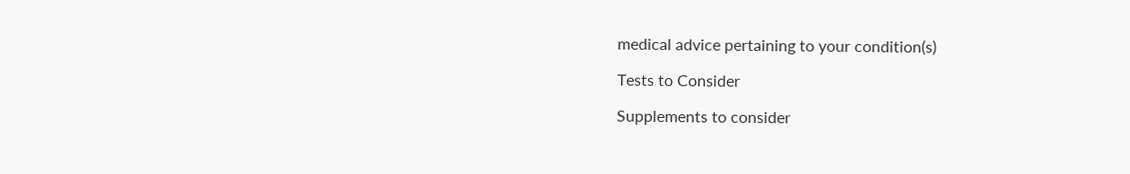medical advice pertaining to your condition(s)

Tests to Consider

Supplements to consider